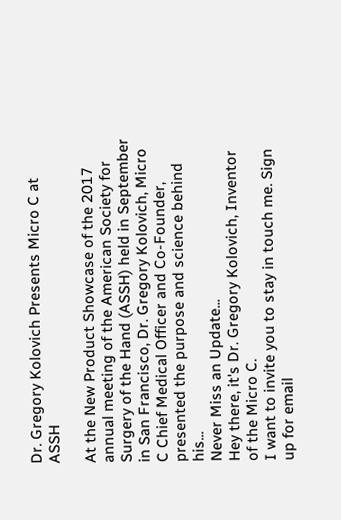Dr. Gregory Kolovich Presents Micro C at ASSH

At the New Product Showcase of the 2017 annual meeting of the American Society for Surgery of the Hand (ASSH) held in September in San Francisco, Dr. Gregory Kolovich, Micro C Chief Medical Officer and Co-Founder, presented the purpose and science behind his...
Never Miss an Update...
Hey there, it's Dr. Gregory Kolovich, Inventor of the Micro C.
I want to invite you to stay in touch me. Sign up for email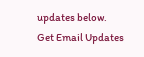updates below.
Get Email Updates